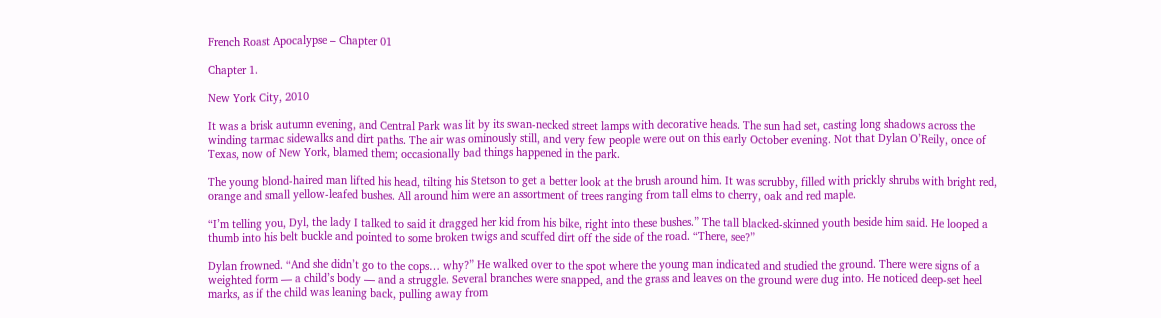French Roast Apocalypse – Chapter 01

Chapter 1.

New York City, 2010

It was a brisk autumn evening, and Central Park was lit by its swan-necked street lamps with decorative heads. The sun had set, casting long shadows across the winding tarmac sidewalks and dirt paths. The air was ominously still, and very few people were out on this early October evening. Not that Dylan O’Reily, once of Texas, now of New York, blamed them; occasionally bad things happened in the park.

The young blond-haired man lifted his head, tilting his Stetson to get a better look at the brush around him. It was scrubby, filled with prickly shrubs with bright red, orange and small yellow-leafed bushes. All around him were an assortment of trees ranging from tall elms to cherry, oak and red maple.

“I’m telling you, Dyl, the lady I talked to said it dragged her kid from his bike, right into these bushes.” The tall blacked-skinned youth beside him said. He looped a thumb into his belt buckle and pointed to some broken twigs and scuffed dirt off the side of the road. “There, see?”

Dylan frowned. “And she didn’t go to the cops… why?” He walked over to the spot where the young man indicated and studied the ground. There were signs of a weighted form — a child’s body — and a struggle. Several branches were snapped, and the grass and leaves on the ground were dug into. He noticed deep-set heel marks, as if the child was leaning back, pulling away from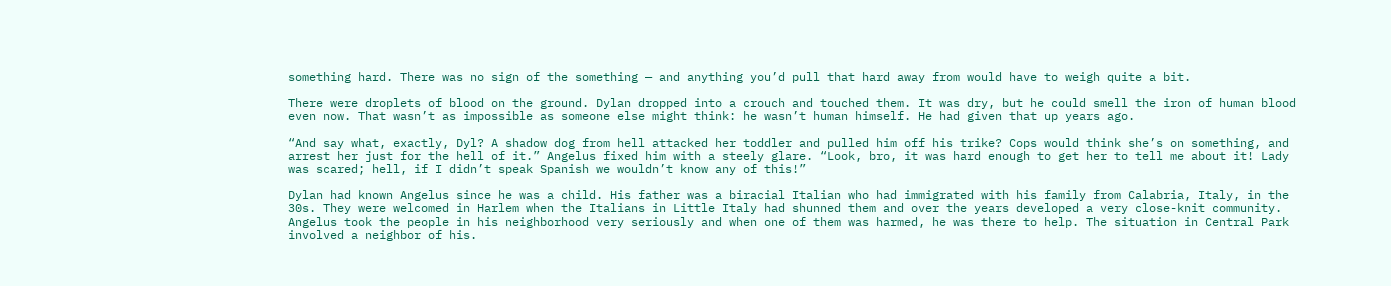something hard. There was no sign of the something — and anything you’d pull that hard away from would have to weigh quite a bit.

There were droplets of blood on the ground. Dylan dropped into a crouch and touched them. It was dry, but he could smell the iron of human blood even now. That wasn’t as impossible as someone else might think: he wasn’t human himself. He had given that up years ago.

“And say what, exactly, Dyl? A shadow dog from hell attacked her toddler and pulled him off his trike? Cops would think she’s on something, and arrest her just for the hell of it.” Angelus fixed him with a steely glare. “Look, bro, it was hard enough to get her to tell me about it! Lady was scared; hell, if I didn’t speak Spanish we wouldn’t know any of this!”

Dylan had known Angelus since he was a child. His father was a biracial Italian who had immigrated with his family from Calabria, Italy, in the 30s. They were welcomed in Harlem when the Italians in Little Italy had shunned them and over the years developed a very close-knit community. Angelus took the people in his neighborhood very seriously and when one of them was harmed, he was there to help. The situation in Central Park involved a neighbor of his.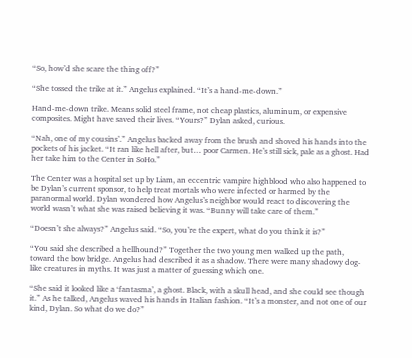“So, how’d she scare the thing off?”

“She tossed the trike at it.” Angelus explained. “It’s a hand-me-down.”

Hand-me-down trike. Means solid steel frame, not cheap plastics, aluminum, or expensive composites. Might have saved their lives. “Yours?” Dylan asked, curious.

“Nah, one of my cousins’.” Angelus backed away from the brush and shoved his hands into the pockets of his jacket. “It ran like hell after, but… poor Carmen. He’s still sick, pale as a ghost. Had her take him to the Center in SoHo.”

The Center was a hospital set up by Liam, an eccentric vampire highblood who also happened to be Dylan’s current sponsor, to help treat mortals who were infected or harmed by the paranormal world. Dylan wondered how Angelus’s neighbor would react to discovering the world wasn’t what she was raised believing it was. “Bunny will take care of them.”

“Doesn’t she always?” Angelus said. “So, you’re the expert, what do you think it is?”

“You said she described a hellhound?” Together the two young men walked up the path, toward the bow bridge. Angelus had described it as a shadow. There were many shadowy dog-like creatures in myths. It was just a matter of guessing which one.

“She said it looked like a ‘fantasma’, a ghost. Black, with a skull head, and she could see though it.” As he talked, Angelus waved his hands in Italian fashion. “It’s a monster, and not one of our kind, Dylan. So what do we do?”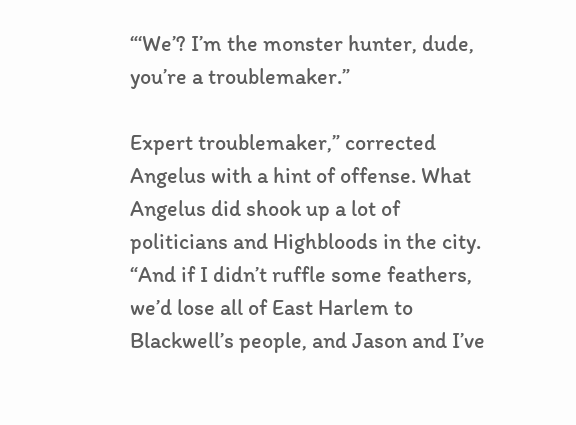“‘We’? I’m the monster hunter, dude, you’re a troublemaker.”

Expert troublemaker,” corrected Angelus with a hint of offense. What Angelus did shook up a lot of politicians and Highbloods in the city. “And if I didn’t ruffle some feathers, we’d lose all of East Harlem to Blackwell’s people, and Jason and I’ve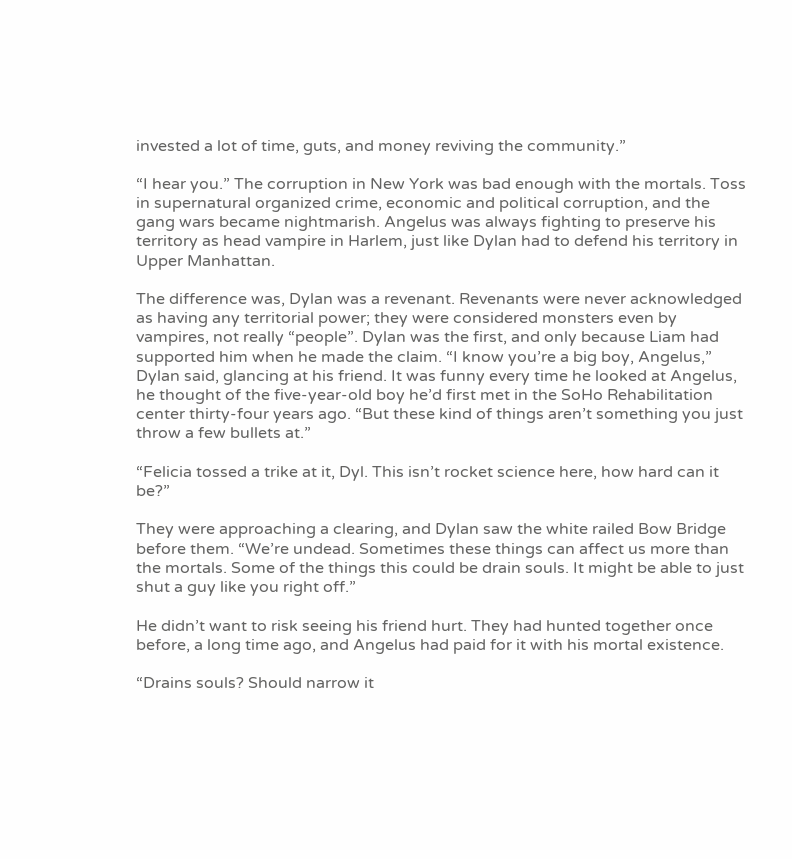invested a lot of time, guts, and money reviving the community.”

“I hear you.” The corruption in New York was bad enough with the mortals. Toss in supernatural organized crime, economic and political corruption, and the gang wars became nightmarish. Angelus was always fighting to preserve his territory as head vampire in Harlem, just like Dylan had to defend his territory in Upper Manhattan.

The difference was, Dylan was a revenant. Revenants were never acknowledged as having any territorial power; they were considered monsters even by vampires, not really “people”. Dylan was the first, and only because Liam had supported him when he made the claim. “I know you’re a big boy, Angelus,” Dylan said, glancing at his friend. It was funny every time he looked at Angelus, he thought of the five-year-old boy he’d first met in the SoHo Rehabilitation center thirty-four years ago. “But these kind of things aren’t something you just throw a few bullets at.”

“Felicia tossed a trike at it, Dyl. This isn’t rocket science here, how hard can it be?”

They were approaching a clearing, and Dylan saw the white railed Bow Bridge before them. “We’re undead. Sometimes these things can affect us more than the mortals. Some of the things this could be drain souls. It might be able to just shut a guy like you right off.”

He didn’t want to risk seeing his friend hurt. They had hunted together once before, a long time ago, and Angelus had paid for it with his mortal existence.

“Drains souls? Should narrow it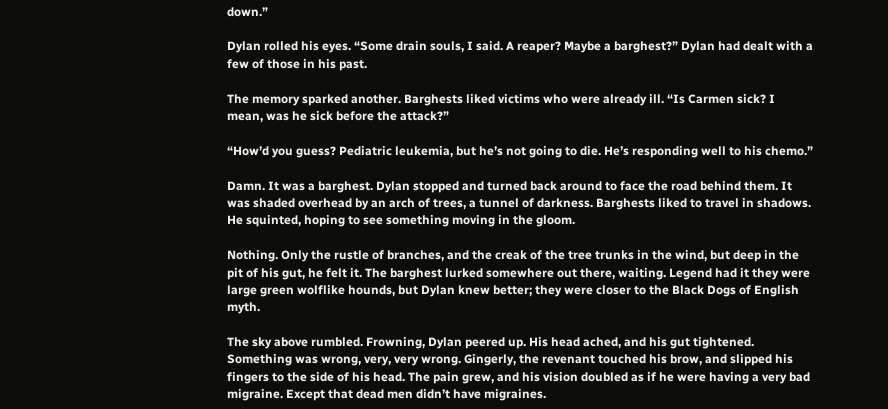down.”

Dylan rolled his eyes. “Some drain souls, I said. A reaper? Maybe a barghest?” Dylan had dealt with a few of those in his past.

The memory sparked another. Barghests liked victims who were already ill. “Is Carmen sick? I mean, was he sick before the attack?”

“How’d you guess? Pediatric leukemia, but he’s not going to die. He’s responding well to his chemo.”

Damn. It was a barghest. Dylan stopped and turned back around to face the road behind them. It was shaded overhead by an arch of trees, a tunnel of darkness. Barghests liked to travel in shadows. He squinted, hoping to see something moving in the gloom.

Nothing. Only the rustle of branches, and the creak of the tree trunks in the wind, but deep in the pit of his gut, he felt it. The barghest lurked somewhere out there, waiting. Legend had it they were large green wolflike hounds, but Dylan knew better; they were closer to the Black Dogs of English myth.

The sky above rumbled. Frowning, Dylan peered up. His head ached, and his gut tightened. Something was wrong, very, very wrong. Gingerly, the revenant touched his brow, and slipped his fingers to the side of his head. The pain grew, and his vision doubled as if he were having a very bad migraine. Except that dead men didn’t have migraines.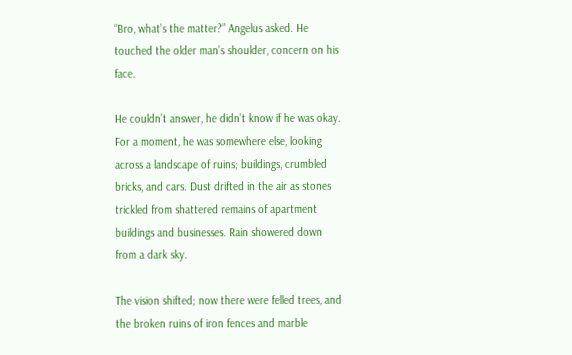“Bro, what’s the matter?” Angelus asked. He touched the older man’s shoulder, concern on his face.

He couldn’t answer, he didn’t know if he was okay. For a moment, he was somewhere else, looking across a landscape of ruins; buildings, crumbled bricks, and cars. Dust drifted in the air as stones trickled from shattered remains of apartment buildings and businesses. Rain showered down from a dark sky.

The vision shifted; now there were felled trees, and the broken ruins of iron fences and marble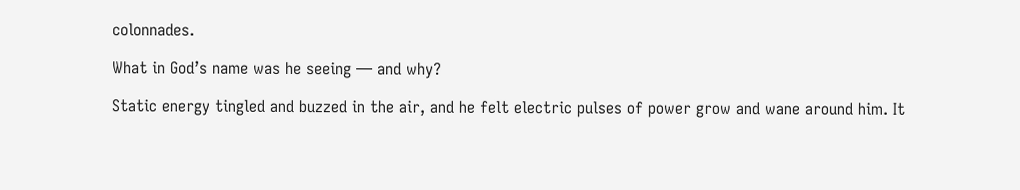colonnades.

What in God’s name was he seeing — and why?

Static energy tingled and buzzed in the air, and he felt electric pulses of power grow and wane around him. It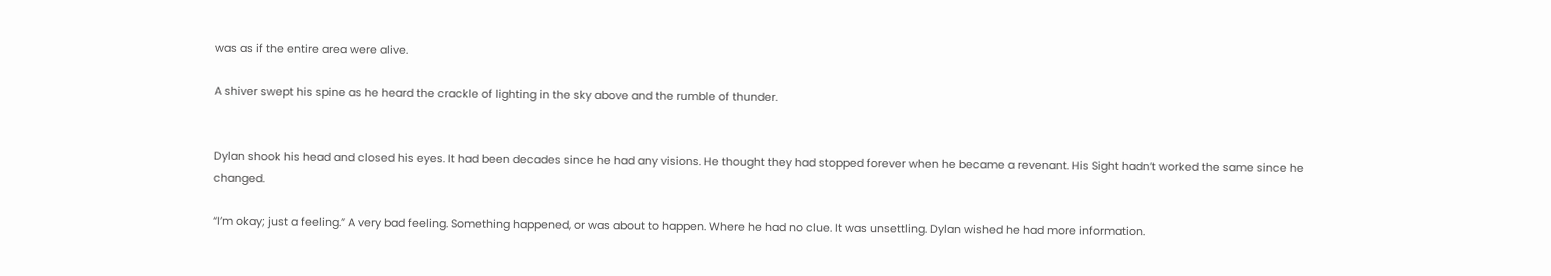was as if the entire area were alive.

A shiver swept his spine as he heard the crackle of lighting in the sky above and the rumble of thunder.


Dylan shook his head and closed his eyes. It had been decades since he had any visions. He thought they had stopped forever when he became a revenant. His Sight hadn’t worked the same since he changed.

“I’m okay; just a feeling.” A very bad feeling. Something happened, or was about to happen. Where he had no clue. It was unsettling. Dylan wished he had more information.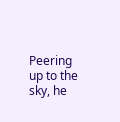Peering up to the sky, he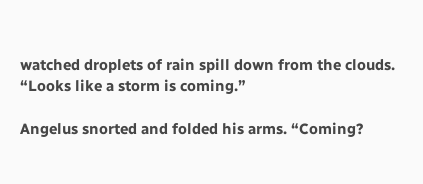watched droplets of rain spill down from the clouds. “Looks like a storm is coming.”

Angelus snorted and folded his arms. “Coming?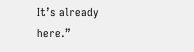It’s already here.”